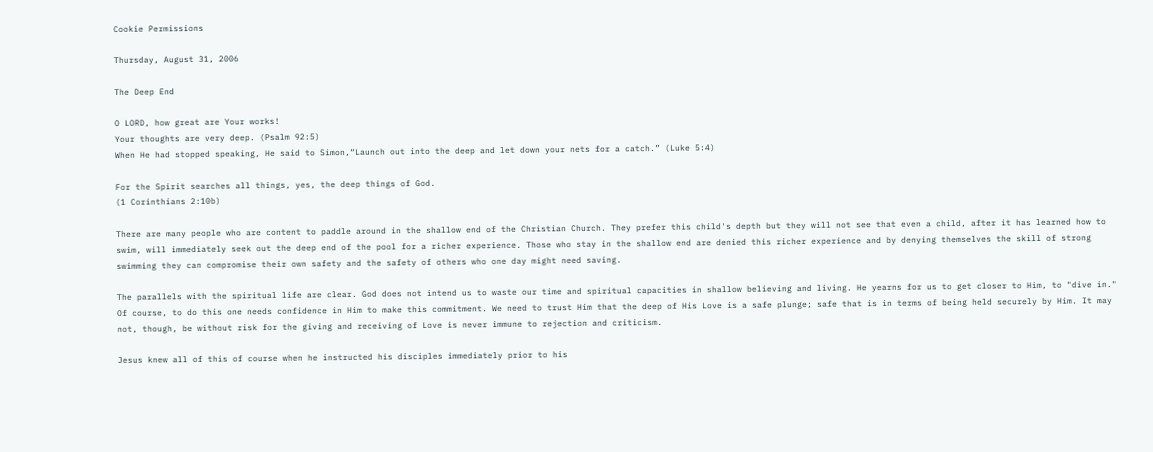Cookie Permissions

Thursday, August 31, 2006

The Deep End

O LORD, how great are Your works!
Your thoughts are very deep. (Psalm 92:5)
When He had stopped speaking, He said to Simon,“Launch out into the deep and let down your nets for a catch.” (Luke 5:4)

For the Spirit searches all things, yes, the deep things of God.
(1 Corinthians 2:10b)

There are many people who are content to paddle around in the shallow end of the Christian Church. They prefer this child's depth but they will not see that even a child, after it has learned how to swim, will immediately seek out the deep end of the pool for a richer experience. Those who stay in the shallow end are denied this richer experience and by denying themselves the skill of strong swimming they can compromise their own safety and the safety of others who one day might need saving.

The parallels with the spiritual life are clear. God does not intend us to waste our time and spiritual capacities in shallow believing and living. He yearns for us to get closer to Him, to "dive in." Of course, to do this one needs confidence in Him to make this commitment. We need to trust Him that the deep of His Love is a safe plunge; safe that is in terms of being held securely by Him. It may not, though, be without risk for the giving and receiving of Love is never immune to rejection and criticism.

Jesus knew all of this of course when he instructed his disciples immediately prior to his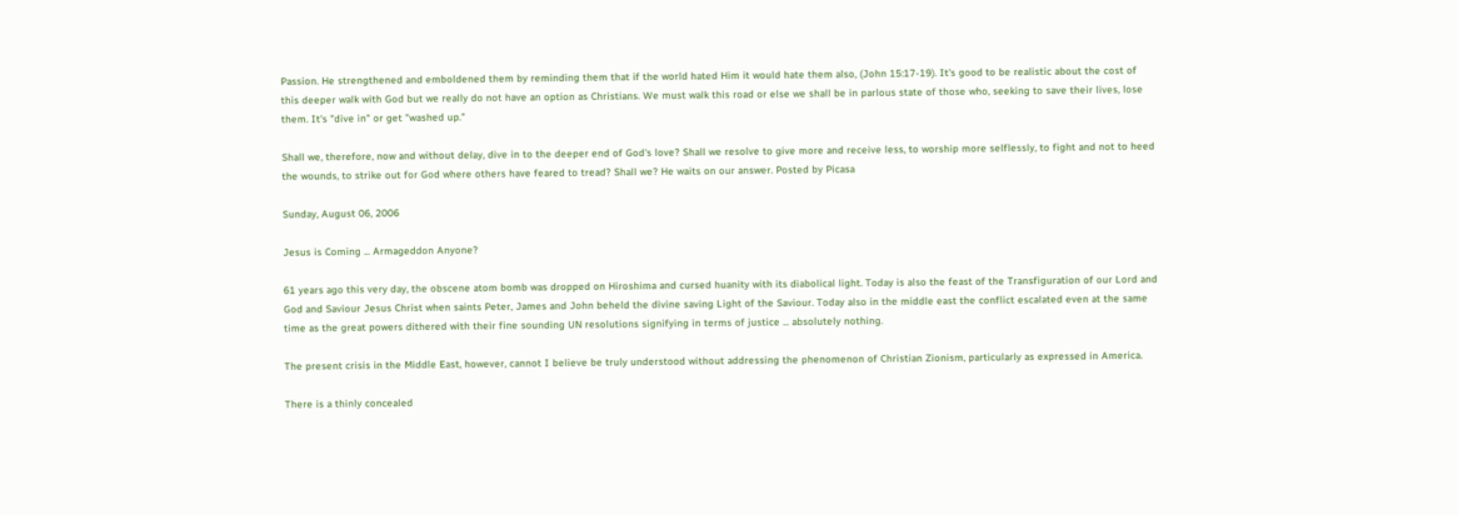Passion. He strengthened and emboldened them by reminding them that if the world hated Him it would hate them also, (John 15:17-19). It's good to be realistic about the cost of this deeper walk with God but we really do not have an option as Christians. We must walk this road or else we shall be in parlous state of those who, seeking to save their lives, lose them. It's "dive in" or get "washed up."

Shall we, therefore, now and without delay, dive in to the deeper end of God's love? Shall we resolve to give more and receive less, to worship more selflessly, to fight and not to heed the wounds, to strike out for God where others have feared to tread? Shall we? He waits on our answer. Posted by Picasa

Sunday, August 06, 2006

Jesus is Coming ... Armageddon Anyone?

61 years ago this very day, the obscene atom bomb was dropped on Hiroshima and cursed huanity with its diabolical light. Today is also the feast of the Transfiguration of our Lord and God and Saviour Jesus Christ when saints Peter, James and John beheld the divine saving Light of the Saviour. Today also in the middle east the conflict escalated even at the same time as the great powers dithered with their fine sounding UN resolutions signifying in terms of justice ... absolutely nothing.

The present crisis in the Middle East, however, cannot I believe be truly understood without addressing the phenomenon of Christian Zionism, particularly as expressed in America.

There is a thinly concealed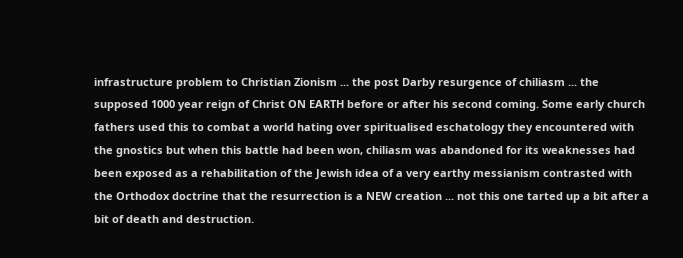infrastructure problem to Christian Zionism ... the post Darby resurgence of chiliasm ... the supposed 1000 year reign of Christ ON EARTH before or after his second coming. Some early church fathers used this to combat a world hating over spiritualised eschatology they encountered with the gnostics but when this battle had been won, chiliasm was abandoned for its weaknesses had been exposed as a rehabilitation of the Jewish idea of a very earthy messianism contrasted with the Orthodox doctrine that the resurrection is a NEW creation ... not this one tarted up a bit after a bit of death and destruction.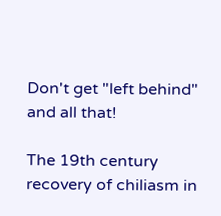Don't get "left behind" and all that!

The 19th century recovery of chiliasm in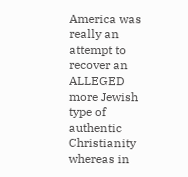America was really an attempt to recover an ALLEGED more Jewish type of authentic Christianity whereas in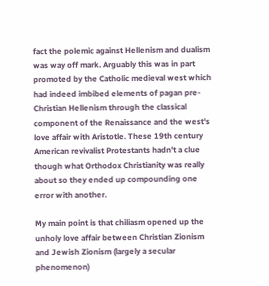fact the polemic against Hellenism and dualism was way off mark. Arguably this was in part promoted by the Catholic medieval west which had indeed imbibed elements of pagan pre-Christian Hellenism through the classical component of the Renaissance and the west's love affair with Aristotle. These 19th century American revivalist Protestants hadn't a clue though what Orthodox Christianity was really about so they ended up compounding one error with another.

My main point is that chiliasm opened up the unholy love affair between Christian Zionism and Jewish Zionism (largely a secular phenomenon)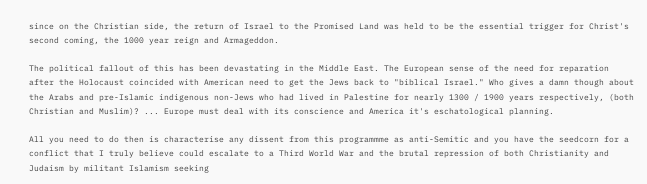since on the Christian side, the return of Israel to the Promised Land was held to be the essential trigger for Christ's second coming, the 1000 year reign and Armageddon.

The political fallout of this has been devastating in the Middle East. The European sense of the need for reparation after the Holocaust coincided with American need to get the Jews back to "biblical Israel." Who gives a damn though about the Arabs and pre-Islamic indigenous non-Jews who had lived in Palestine for nearly 1300 / 1900 years respectively, (both Christian and Muslim)? ... Europe must deal with its conscience and America it's eschatological planning.

All you need to do then is characterise any dissent from this programmme as anti-Semitic and you have the seedcorn for a conflict that I truly believe could escalate to a Third World War and the brutal repression of both Christianity and Judaism by militant Islamism seeking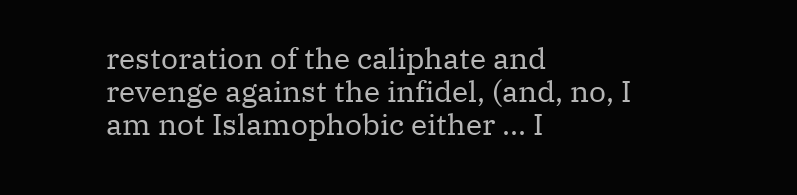restoration of the caliphate and revenge against the infidel, (and, no, I am not Islamophobic either ... I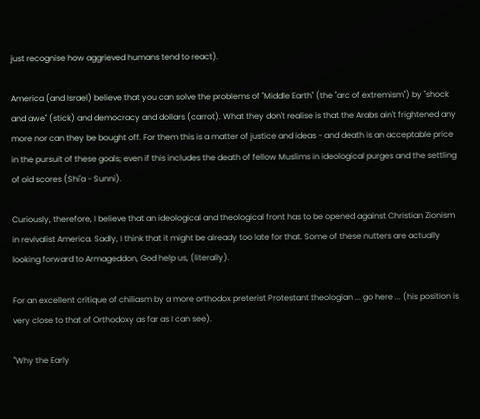just recognise how aggrieved humans tend to react).

America (and Israel) believe that you can solve the problems of "Middle Earth" (the "arc of extremism") by "shock and awe" (stick) and democracy and dollars (carrot). What they don't realise is that the Arabs ain't frightened any more nor can they be bought off. For them this is a matter of justice and ideas - and death is an acceptable price in the pursuit of these goals; even if this includes the death of fellow Muslims in ideological purges and the settling of old scores (Shi'a - Sunni).

Curiously, therefore, I believe that an ideological and theological front has to be opened against Christian Zionism in revivalist America. Sadly, I think that it might be already too late for that. Some of these nutters are actually looking forward to Armageddon, God help us, (literally).

For an excellent critique of chiliasm by a more orthodox preterist Protestant theologian ... go here ... (his position is very close to that of Orthodoxy as far as I can see).

"Why the Early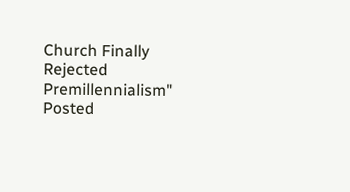Church Finally Rejected Premillennialism" Posted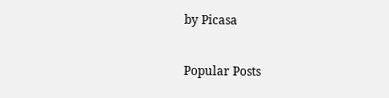by Picasa

Popular Posts